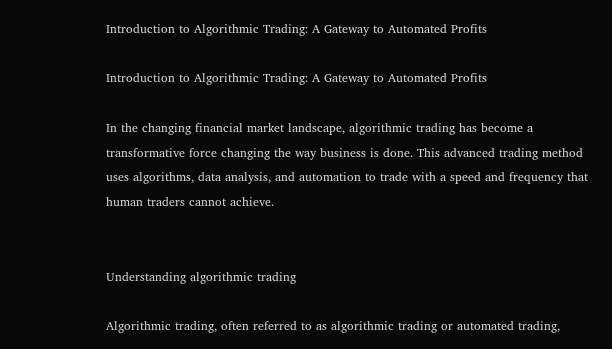Introduction to Algorithmic Trading: A Gateway to Automated Profits

Introduction to Algorithmic Trading: A Gateway to Automated Profits

In the changing financial market landscape, algorithmic trading has become a transformative force changing the way business is done. This advanced trading method uses algorithms, data analysis, and automation to trade with a speed and frequency that human traders cannot achieve.


Understanding algorithmic trading

Algorithmic trading, often referred to as algorithmic trading or automated trading,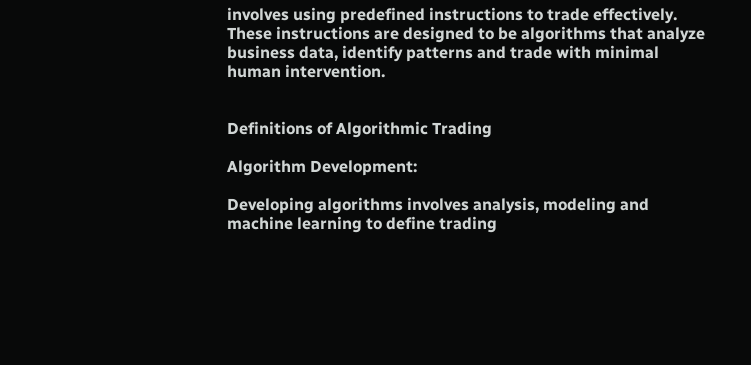involves using predefined instructions to trade effectively. These instructions are designed to be algorithms that analyze business data, identify patterns and trade with minimal human intervention.


Definitions of Algorithmic Trading

Algorithm Development:

Developing algorithms involves analysis, modeling and machine learning to define trading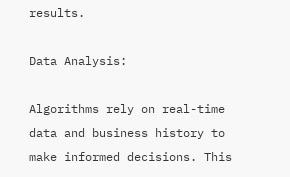results.

Data Analysis:

Algorithms rely on real-time data and business history to make informed decisions. This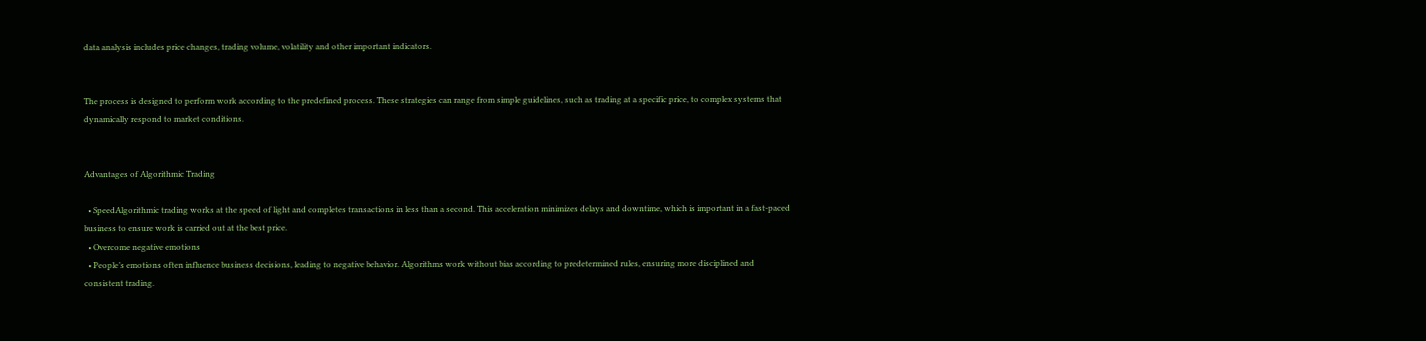data analysis includes price changes, trading volume, volatility and other important indicators.


The process is designed to perform work according to the predefined process. These strategies can range from simple guidelines, such as trading at a specific price, to complex systems that dynamically respond to market conditions.


Advantages of Algorithmic Trading

  • SpeedAlgorithmic trading works at the speed of light and completes transactions in less than a second. This acceleration minimizes delays and downtime, which is important in a fast-paced business to ensure work is carried out at the best price.
  • Overcome negative emotions
  • People’s emotions often influence business decisions, leading to negative behavior. Algorithms work without bias according to predetermined rules, ensuring more disciplined and consistent trading.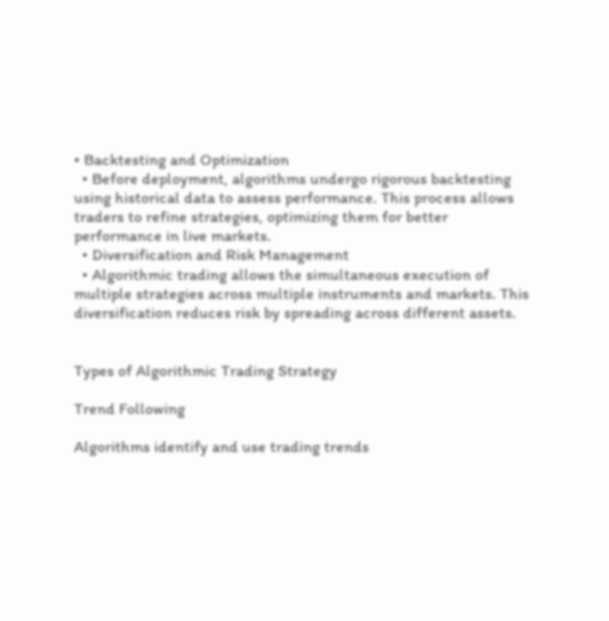• Backtesting and Optimization
  • Before deployment, algorithms undergo rigorous backtesting using historical data to assess performance. This process allows traders to refine strategies, optimizing them for better performance in live markets.
  • Diversification and Risk Management
  • Algorithmic trading allows the simultaneous execution of multiple strategies across multiple instruments and markets. This diversification reduces risk by spreading across different assets.


Types of Algorithmic Trading Strategy

Trend Following

Algorithms identify and use trading trends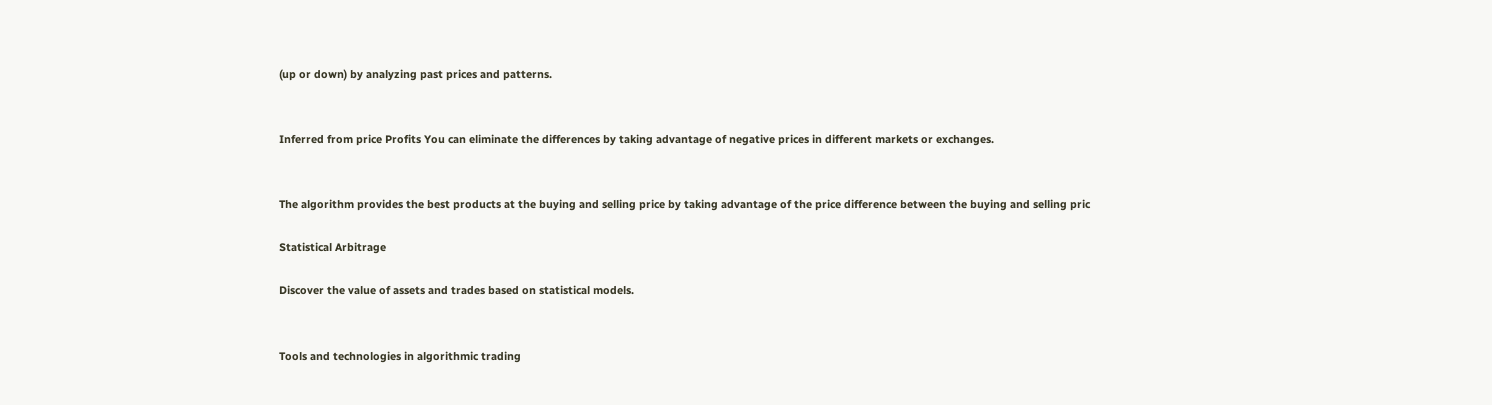(up or down) by analyzing past prices and patterns.


Inferred from price Profits You can eliminate the differences by taking advantage of negative prices in different markets or exchanges.


The algorithm provides the best products at the buying and selling price by taking advantage of the price difference between the buying and selling pric

Statistical Arbitrage

Discover the value of assets and trades based on statistical models.


Tools and technologies in algorithmic trading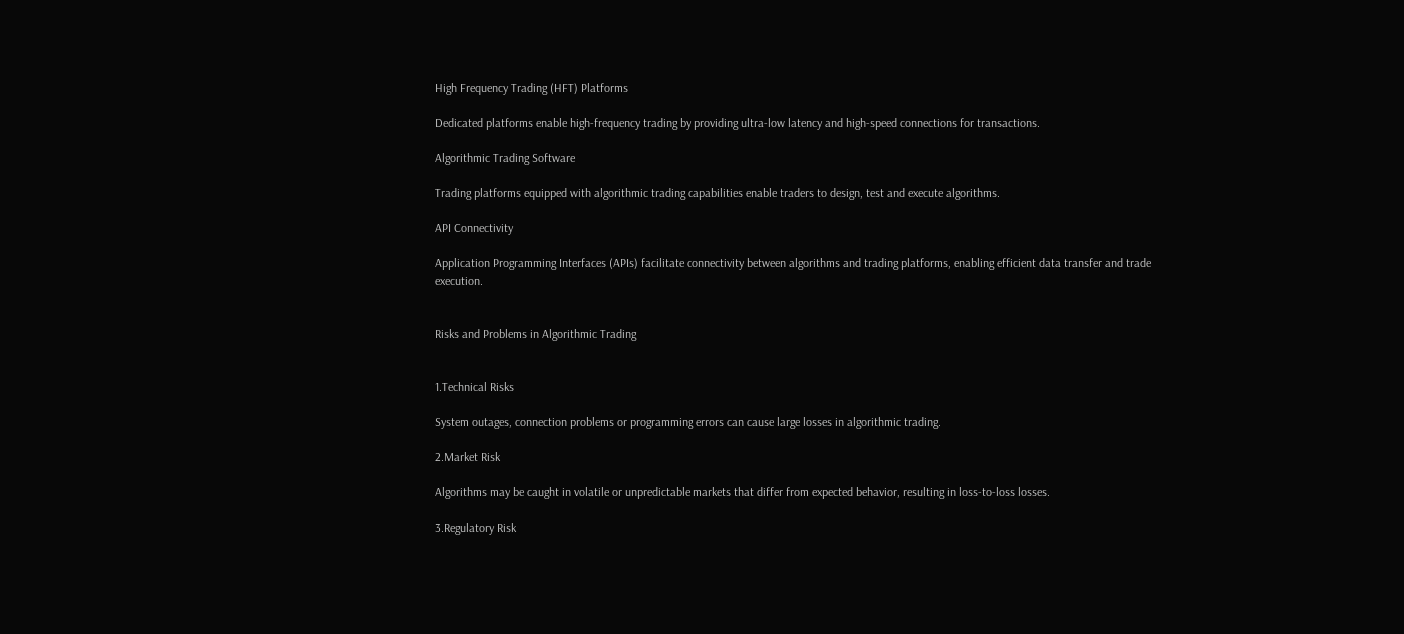High Frequency Trading (HFT) Platforms

Dedicated platforms enable high-frequency trading by providing ultra-low latency and high-speed connections for transactions.

Algorithmic Trading Software

Trading platforms equipped with algorithmic trading capabilities enable traders to design, test and execute algorithms.

API Connectivity

Application Programming Interfaces (APIs) facilitate connectivity between algorithms and trading platforms, enabling efficient data transfer and trade execution.


Risks and Problems in Algorithmic Trading


1.Technical Risks

System outages, connection problems or programming errors can cause large losses in algorithmic trading.

2.Market Risk

Algorithms may be caught in volatile or unpredictable markets that differ from expected behavior, resulting in loss-to-loss losses.

3.Regulatory Risk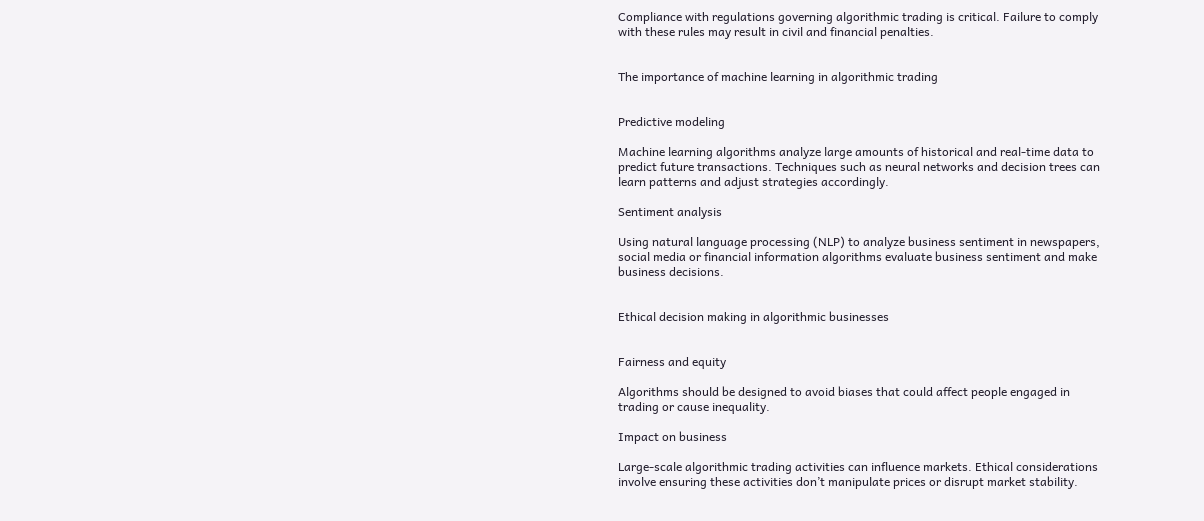Compliance with regulations governing algorithmic trading is critical. Failure to comply with these rules may result in civil and financial penalties.


The importance of machine learning in algorithmic trading


Predictive modeling

Machine learning algorithms analyze large amounts of historical and real-time data to predict future transactions. Techniques such as neural networks and decision trees can learn patterns and adjust strategies accordingly.

Sentiment analysis

Using natural language processing (NLP) to analyze business sentiment in newspapers, social media or financial information algorithms evaluate business sentiment and make business decisions.


Ethical decision making in algorithmic businesses


Fairness and equity

Algorithms should be designed to avoid biases that could affect people engaged in trading or cause inequality.

Impact on business

Large-scale algorithmic trading activities can influence markets. Ethical considerations involve ensuring these activities don’t manipulate prices or disrupt market stability.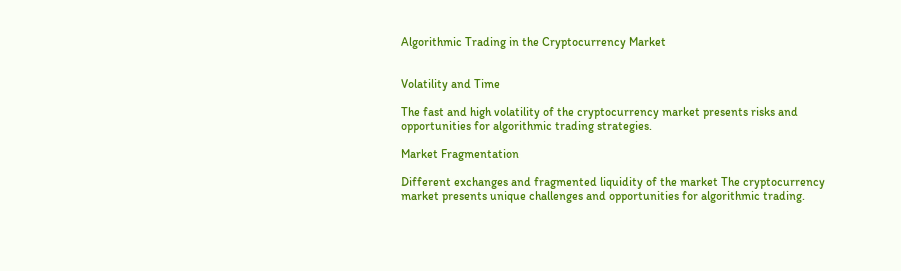Algorithmic Trading in the Cryptocurrency Market


Volatility and Time

The fast and high volatility of the cryptocurrency market presents risks and opportunities for algorithmic trading strategies.

Market Fragmentation

Different exchanges and fragmented liquidity of the market The cryptocurrency market presents unique challenges and opportunities for algorithmic trading.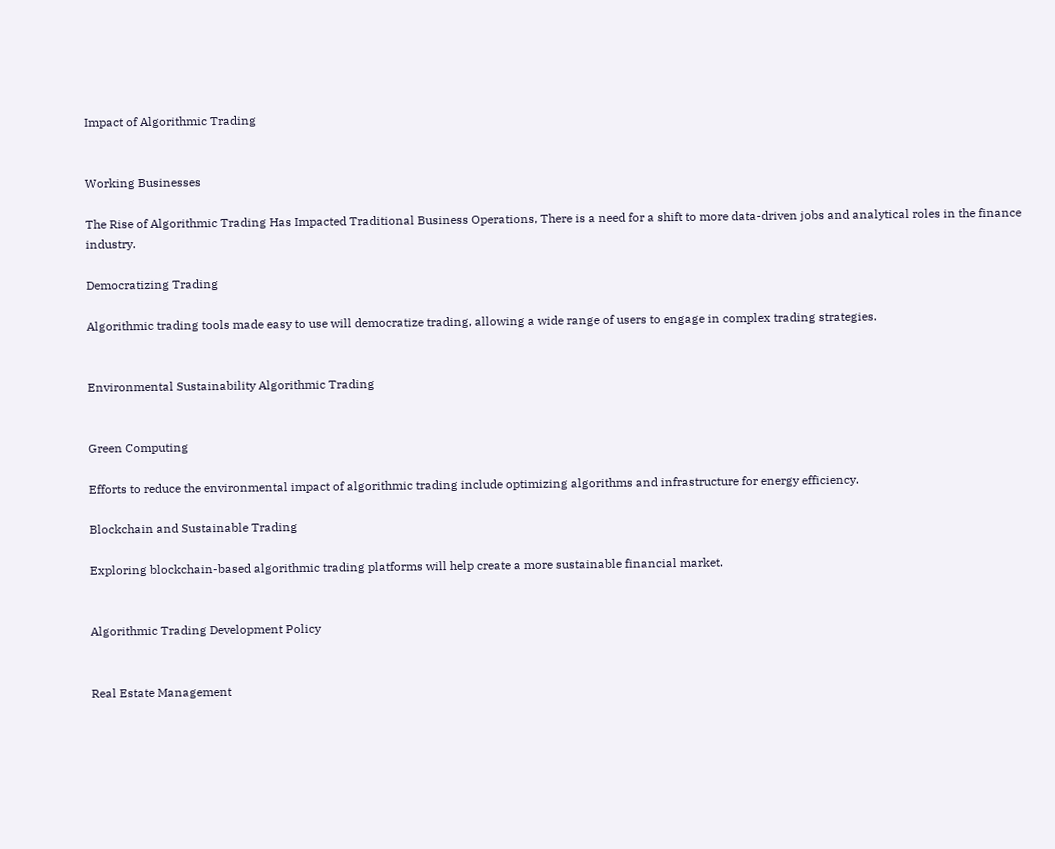Impact of Algorithmic Trading


Working Businesses

The Rise of Algorithmic Trading Has Impacted Traditional Business Operations, There is a need for a shift to more data-driven jobs and analytical roles in the finance industry.

Democratizing Trading

Algorithmic trading tools made easy to use will democratize trading, allowing a wide range of users to engage in complex trading strategies.


Environmental Sustainability Algorithmic Trading


Green Computing

Efforts to reduce the environmental impact of algorithmic trading include optimizing algorithms and infrastructure for energy efficiency.

Blockchain and Sustainable Trading

Exploring blockchain-based algorithmic trading platforms will help create a more sustainable financial market.


Algorithmic Trading Development Policy


Real Estate Management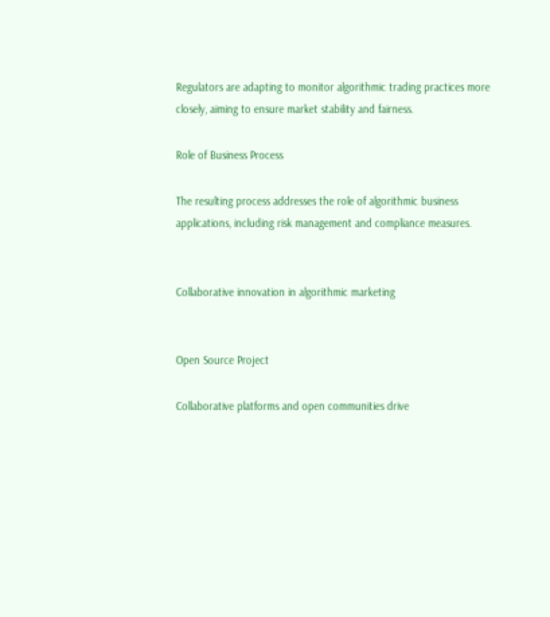Regulators are adapting to monitor algorithmic trading practices more closely, aiming to ensure market stability and fairness.

Role of Business Process

The resulting process addresses the role of algorithmic business applications, including risk management and compliance measures.


Collaborative innovation in algorithmic marketing


Open Source Project

Collaborative platforms and open communities drive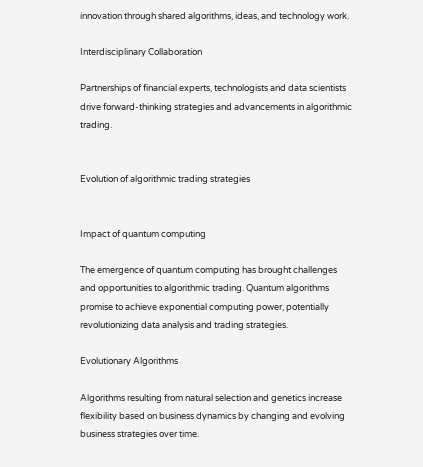innovation through shared algorithms, ideas, and technology work.

Interdisciplinary Collaboration

Partnerships of financial experts, technologists and data scientists drive forward-thinking strategies and advancements in algorithmic trading.


Evolution of algorithmic trading strategies


Impact of quantum computing

The emergence of quantum computing has brought challenges and opportunities to algorithmic trading. Quantum algorithms promise to achieve exponential computing power, potentially revolutionizing data analysis and trading strategies.

Evolutionary Algorithms

Algorithms resulting from natural selection and genetics increase flexibility based on business dynamics by changing and evolving business strategies over time.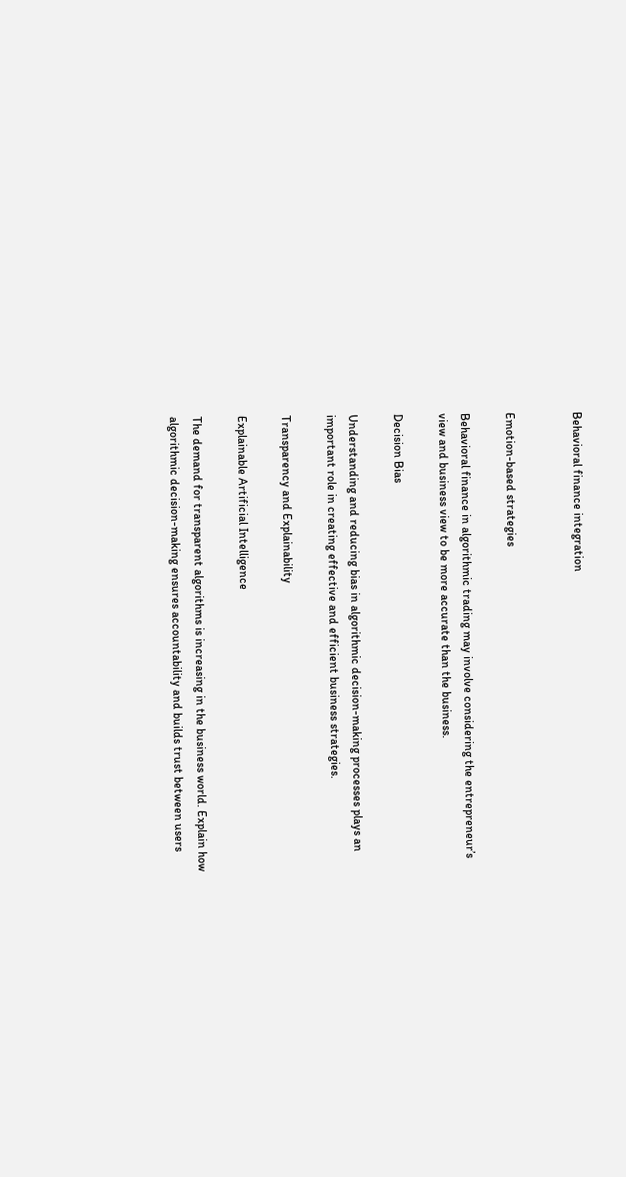Behavioral finance integration


Emotion-based strategies

Behavioral finance in algorithmic trading may involve considering the entrepreneur’s view and business view to be more accurate than the business.

Decision Bias

Understanding and reducing bias in algorithmic decision-making processes plays an important role in creating effective and efficient business strategies.

Transparency and Explainability

Explainable Artificial Intelligence

The demand for transparent algorithms is increasing in the business world. Explain how algorithmic decision-making ensures accountability and builds trust between users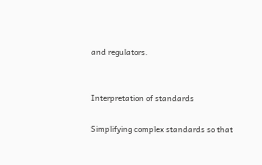and regulators.


Interpretation of standards

Simplifying complex standards so that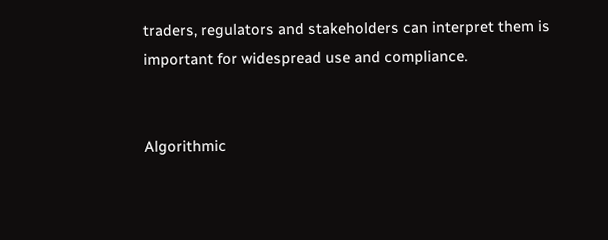traders, regulators and stakeholders can interpret them is important for widespread use and compliance.


Algorithmic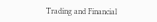Trading and Financial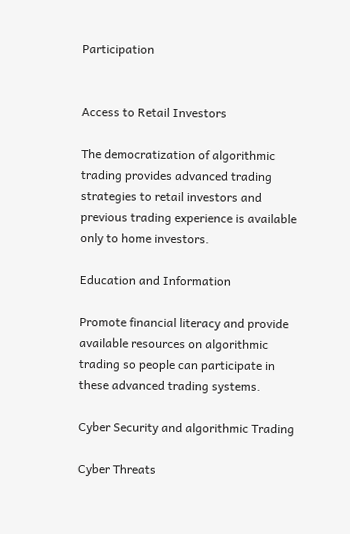Participation


Access to Retail Investors

The democratization of algorithmic trading provides advanced trading strategies to retail investors and previous trading experience is available only to home investors.

Education and Information

Promote financial literacy and provide available resources on algorithmic trading so people can participate in these advanced trading systems.

Cyber Security and algorithmic Trading

Cyber Threats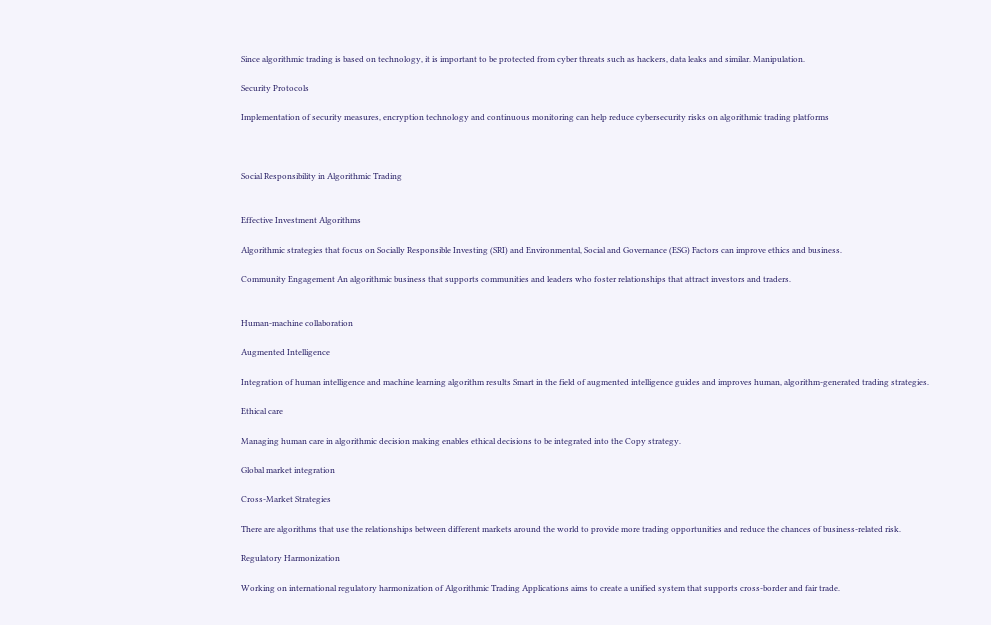Since algorithmic trading is based on technology, it is important to be protected from cyber threats such as hackers, data leaks and similar. Manipulation.

Security Protocols

Implementation of security measures, encryption technology and continuous monitoring can help reduce cybersecurity risks on algorithmic trading platforms



Social Responsibility in Algorithmic Trading


Effective Investment Algorithms

Algorithmic strategies that focus on Socially Responsible Investing (SRI) and Environmental, Social and Governance (ESG) Factors can improve ethics and business.

Community Engagement An algorithmic business that supports communities and leaders who foster relationships that attract investors and traders.


Human-machine collaboration

Augmented Intelligence

Integration of human intelligence and machine learning algorithm results Smart in the field of augmented intelligence guides and improves human, algorithm-generated trading strategies.

Ethical care

Managing human care in algorithmic decision making enables ethical decisions to be integrated into the Copy strategy.

Global market integration

Cross-Market Strategies

There are algorithms that use the relationships between different markets around the world to provide more trading opportunities and reduce the chances of business-related risk.

Regulatory Harmonization

Working on international regulatory harmonization of Algorithmic Trading Applications aims to create a unified system that supports cross-border and fair trade.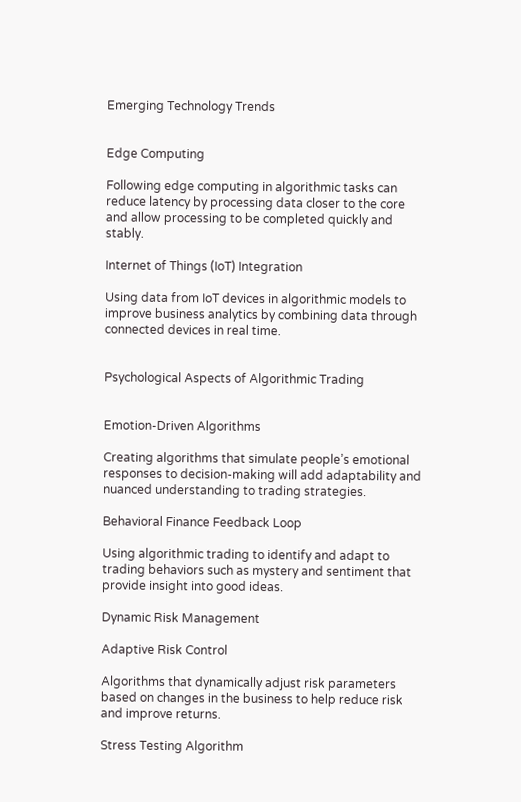Emerging Technology Trends


Edge Computing

Following edge computing in algorithmic tasks can reduce latency by processing data closer to the core and allow processing to be completed quickly and stably.

Internet of Things (IoT) Integration

Using data from IoT devices in algorithmic models to improve business analytics by combining data through connected devices in real time.


Psychological Aspects of Algorithmic Trading


Emotion-Driven Algorithms

Creating algorithms that simulate people’s emotional responses to decision-making will add adaptability and nuanced understanding to trading strategies.

Behavioral Finance Feedback Loop

Using algorithmic trading to identify and adapt to trading behaviors such as mystery and sentiment that provide insight into good ideas.

Dynamic Risk Management

Adaptive Risk Control

Algorithms that dynamically adjust risk parameters based on changes in the business to help reduce risk and improve returns.

Stress Testing Algorithm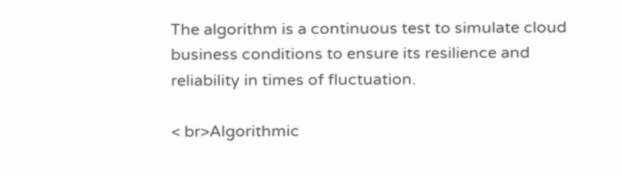The algorithm is a continuous test to simulate cloud business conditions to ensure its resilience and reliability in times of fluctuation.

< br>Algorithmic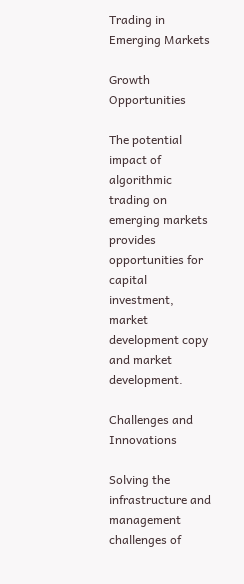Trading in Emerging Markets

Growth Opportunities

The potential impact of algorithmic trading on emerging markets provides opportunities for capital investment, market development copy and market development.

Challenges and Innovations

Solving the infrastructure and management challenges of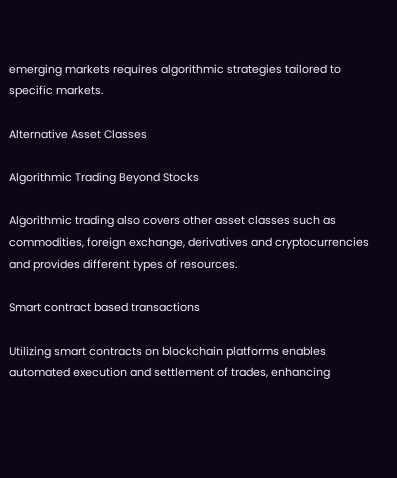emerging markets requires algorithmic strategies tailored to specific markets.

Alternative Asset Classes

Algorithmic Trading Beyond Stocks

Algorithmic trading also covers other asset classes such as commodities, foreign exchange, derivatives and cryptocurrencies and provides different types of resources.

Smart contract based transactions

Utilizing smart contracts on blockchain platforms enables automated execution and settlement of trades, enhancing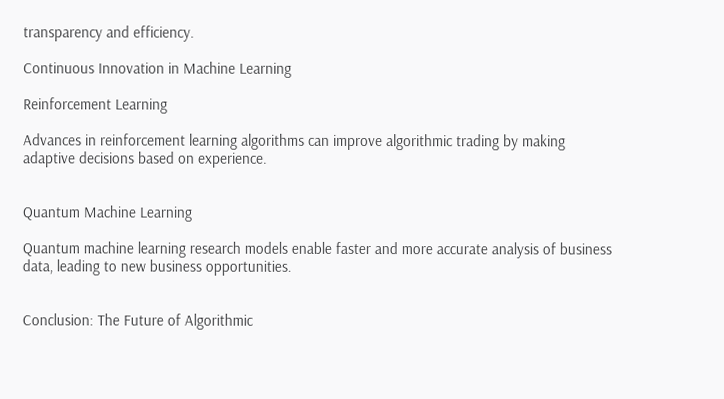transparency and efficiency.

Continuous Innovation in Machine Learning

Reinforcement Learning

Advances in reinforcement learning algorithms can improve algorithmic trading by making adaptive decisions based on experience.


Quantum Machine Learning

Quantum machine learning research models enable faster and more accurate analysis of business data, leading to new business opportunities.


Conclusion: The Future of Algorithmic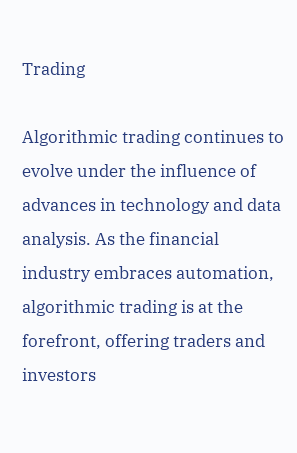Trading

Algorithmic trading continues to evolve under the influence of advances in technology and data analysis. As the financial industry embraces automation, algorithmic trading is at the forefront, offering traders and investors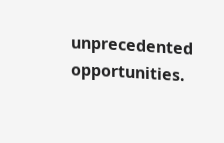unprecedented opportunities.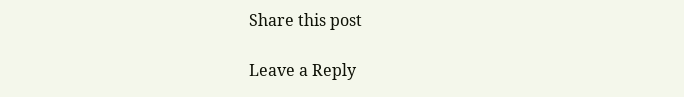Share this post

Leave a Reply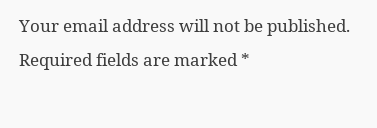Your email address will not be published. Required fields are marked *